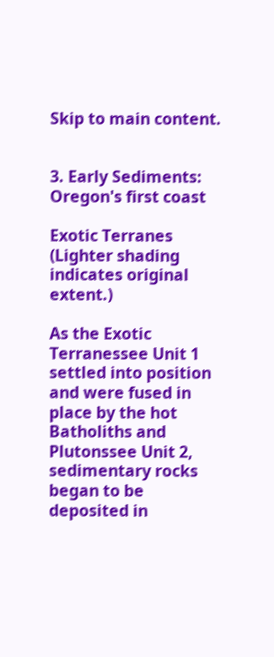Skip to main content.


3. Early Sediments: Oregon's first coast

Exotic Terranes
(Lighter shading indicates original extent.)

As the Exotic Terranessee Unit 1 settled into position and were fused in place by the hot Batholiths and Plutonssee Unit 2, sedimentary rocks began to be deposited in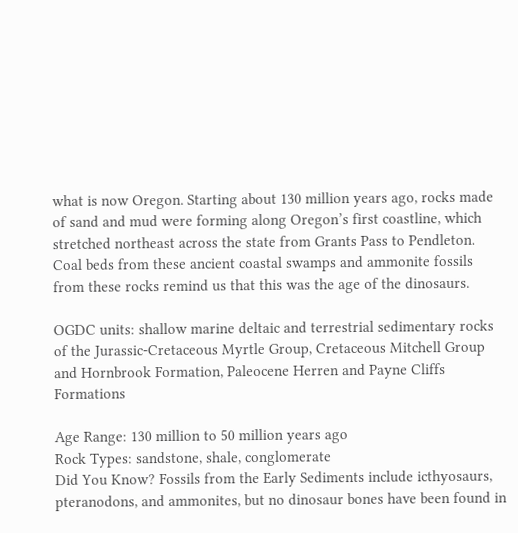what is now Oregon. Starting about 130 million years ago, rocks made of sand and mud were forming along Oregon’s first coastline, which stretched northeast across the state from Grants Pass to Pendleton. Coal beds from these ancient coastal swamps and ammonite fossils from these rocks remind us that this was the age of the dinosaurs.

OGDC units: shallow marine deltaic and terrestrial sedimentary rocks of the Jurassic-Cretaceous Myrtle Group, Cretaceous Mitchell Group and Hornbrook Formation, Paleocene Herren and Payne Cliffs Formations

Age Range: 130 million to 50 million years ago
Rock Types: sandstone, shale, conglomerate
Did You Know? Fossils from the Early Sediments include icthyosaurs, pteranodons, and ammonites, but no dinosaur bones have been found in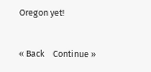Oregon yet!


« Back    Continue »